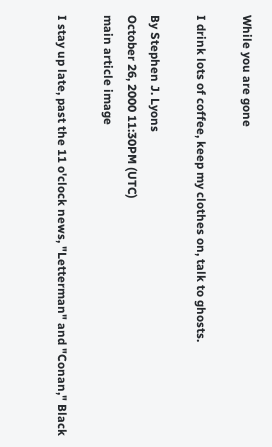While you are gone

I drink lots of coffee, keep my clothes on, talk to ghosts.

By Stephen J. Lyons
October 26, 2000 11:30PM (UTC)
main article image

I stay up late, past the 11 o'clock news, "Letterman" and "Conan," Black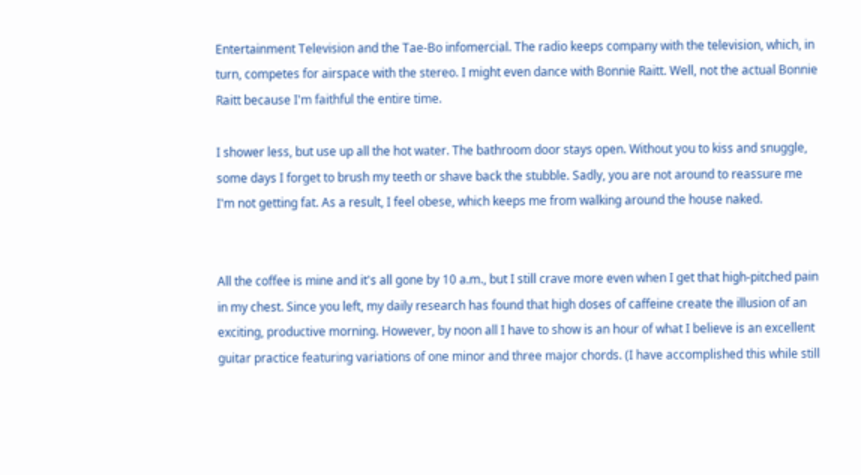Entertainment Television and the Tae-Bo infomercial. The radio keeps company with the television, which, in turn, competes for airspace with the stereo. I might even dance with Bonnie Raitt. Well, not the actual Bonnie Raitt because I'm faithful the entire time.

I shower less, but use up all the hot water. The bathroom door stays open. Without you to kiss and snuggle, some days I forget to brush my teeth or shave back the stubble. Sadly, you are not around to reassure me I'm not getting fat. As a result, I feel obese, which keeps me from walking around the house naked.


All the coffee is mine and it's all gone by 10 a.m., but I still crave more even when I get that high-pitched pain in my chest. Since you left, my daily research has found that high doses of caffeine create the illusion of an exciting, productive morning. However, by noon all I have to show is an hour of what I believe is an excellent guitar practice featuring variations of one minor and three major chords. (I have accomplished this while still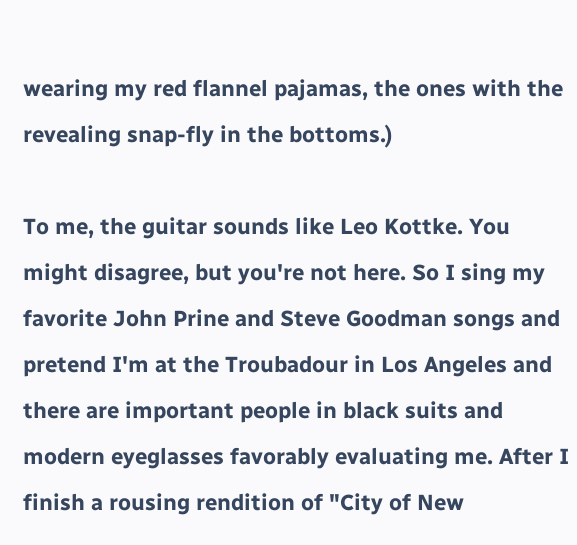wearing my red flannel pajamas, the ones with the revealing snap-fly in the bottoms.)

To me, the guitar sounds like Leo Kottke. You might disagree, but you're not here. So I sing my favorite John Prine and Steve Goodman songs and pretend I'm at the Troubadour in Los Angeles and there are important people in black suits and modern eyeglasses favorably evaluating me. After I finish a rousing rendition of "City of New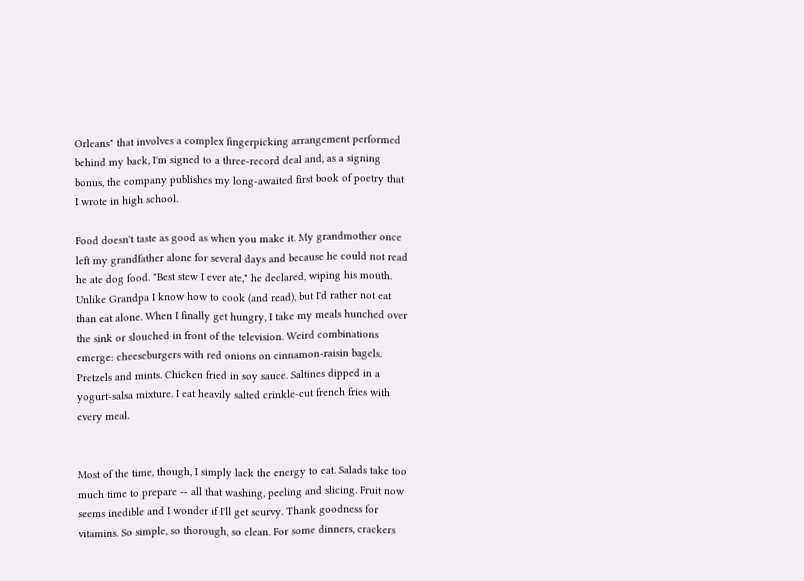Orleans" that involves a complex fingerpicking arrangement performed behind my back, I'm signed to a three-record deal and, as a signing bonus, the company publishes my long-awaited first book of poetry that I wrote in high school.

Food doesn't taste as good as when you make it. My grandmother once left my grandfather alone for several days and because he could not read he ate dog food. "Best stew I ever ate," he declared, wiping his mouth. Unlike Grandpa I know how to cook (and read), but I'd rather not eat than eat alone. When I finally get hungry, I take my meals hunched over the sink or slouched in front of the television. Weird combinations emerge: cheeseburgers with red onions on cinnamon-raisin bagels. Pretzels and mints. Chicken fried in soy sauce. Saltines dipped in a yogurt-salsa mixture. I eat heavily salted crinkle-cut french fries with every meal.


Most of the time, though, I simply lack the energy to eat. Salads take too much time to prepare -- all that washing, peeling and slicing. Fruit now seems inedible and I wonder if I'll get scurvy. Thank goodness for vitamins. So simple, so thorough, so clean. For some dinners, crackers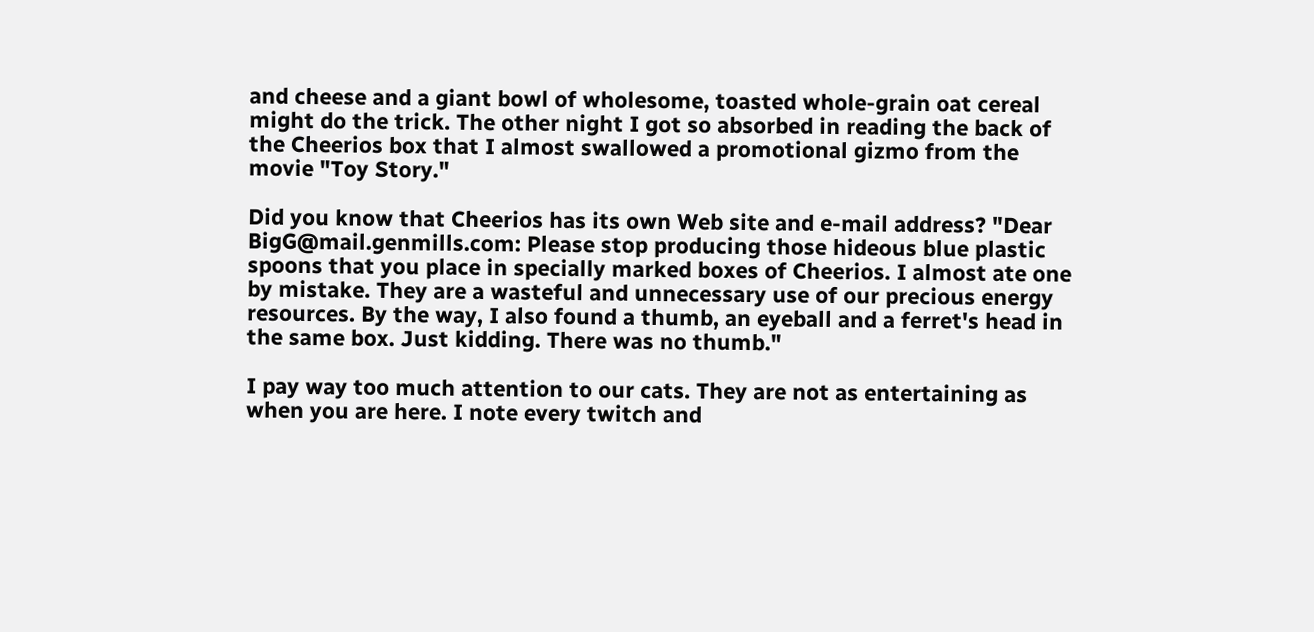and cheese and a giant bowl of wholesome, toasted whole-grain oat cereal might do the trick. The other night I got so absorbed in reading the back of the Cheerios box that I almost swallowed a promotional gizmo from the movie "Toy Story."

Did you know that Cheerios has its own Web site and e-mail address? "Dear BigG@mail.genmills.com: Please stop producing those hideous blue plastic spoons that you place in specially marked boxes of Cheerios. I almost ate one by mistake. They are a wasteful and unnecessary use of our precious energy resources. By the way, I also found a thumb, an eyeball and a ferret's head in the same box. Just kidding. There was no thumb."

I pay way too much attention to our cats. They are not as entertaining as when you are here. I note every twitch and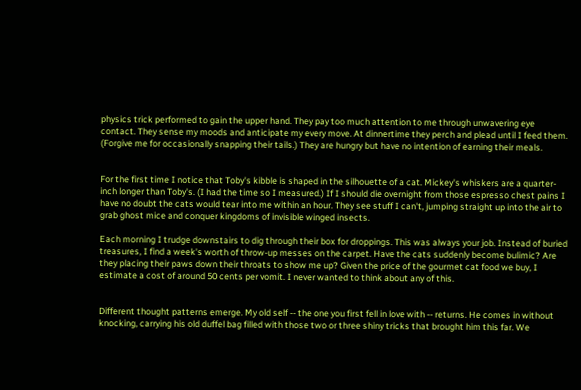physics trick performed to gain the upper hand. They pay too much attention to me through unwavering eye contact. They sense my moods and anticipate my every move. At dinnertime they perch and plead until I feed them. (Forgive me for occasionally snapping their tails.) They are hungry but have no intention of earning their meals.


For the first time I notice that Toby's kibble is shaped in the silhouette of a cat. Mickey's whiskers are a quarter-inch longer than Toby's. (I had the time so I measured.) If I should die overnight from those espresso chest pains I have no doubt the cats would tear into me within an hour. They see stuff I can't, jumping straight up into the air to grab ghost mice and conquer kingdoms of invisible winged insects.

Each morning I trudge downstairs to dig through their box for droppings. This was always your job. Instead of buried treasures, I find a week's worth of throw-up messes on the carpet. Have the cats suddenly become bulimic? Are they placing their paws down their throats to show me up? Given the price of the gourmet cat food we buy, I estimate a cost of around 50 cents per vomit. I never wanted to think about any of this.


Different thought patterns emerge. My old self -- the one you first fell in love with -- returns. He comes in without knocking, carrying his old duffel bag filled with those two or three shiny tricks that brought him this far. We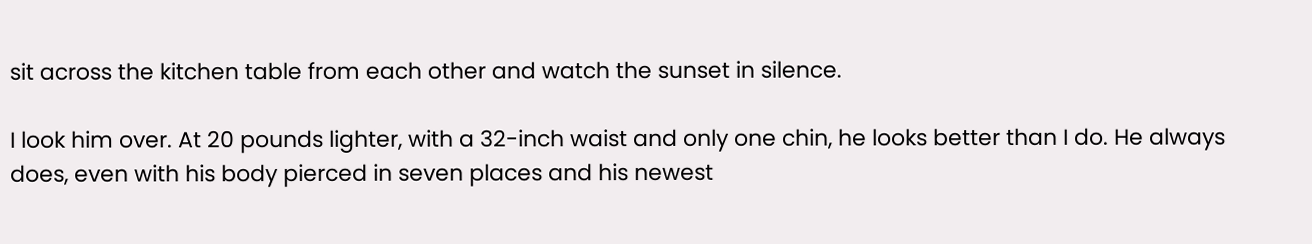sit across the kitchen table from each other and watch the sunset in silence.

I look him over. At 20 pounds lighter, with a 32-inch waist and only one chin, he looks better than I do. He always does, even with his body pierced in seven places and his newest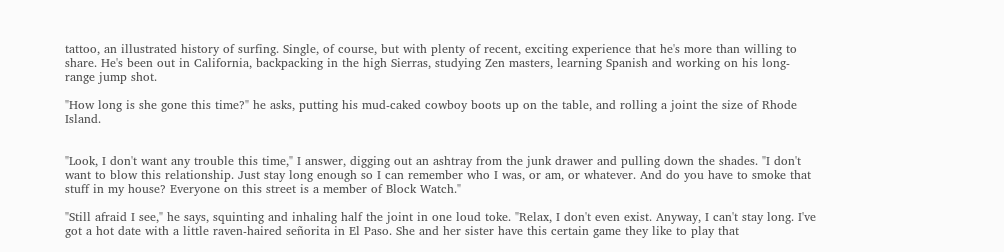tattoo, an illustrated history of surfing. Single, of course, but with plenty of recent, exciting experience that he's more than willing to share. He's been out in California, backpacking in the high Sierras, studying Zen masters, learning Spanish and working on his long-range jump shot.

"How long is she gone this time?" he asks, putting his mud-caked cowboy boots up on the table, and rolling a joint the size of Rhode Island.


"Look, I don't want any trouble this time," I answer, digging out an ashtray from the junk drawer and pulling down the shades. "I don't want to blow this relationship. Just stay long enough so I can remember who I was, or am, or whatever. And do you have to smoke that stuff in my house? Everyone on this street is a member of Block Watch."

"Still afraid I see," he says, squinting and inhaling half the joint in one loud toke. "Relax, I don't even exist. Anyway, I can't stay long. I've got a hot date with a little raven-haired señorita in El Paso. She and her sister have this certain game they like to play that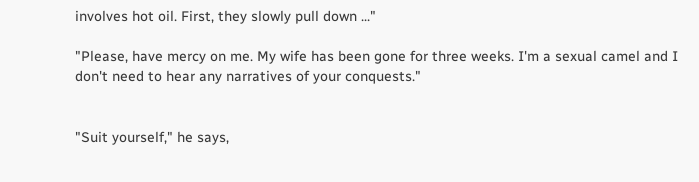involves hot oil. First, they slowly pull down ..."

"Please, have mercy on me. My wife has been gone for three weeks. I'm a sexual camel and I don't need to hear any narratives of your conquests."


"Suit yourself," he says,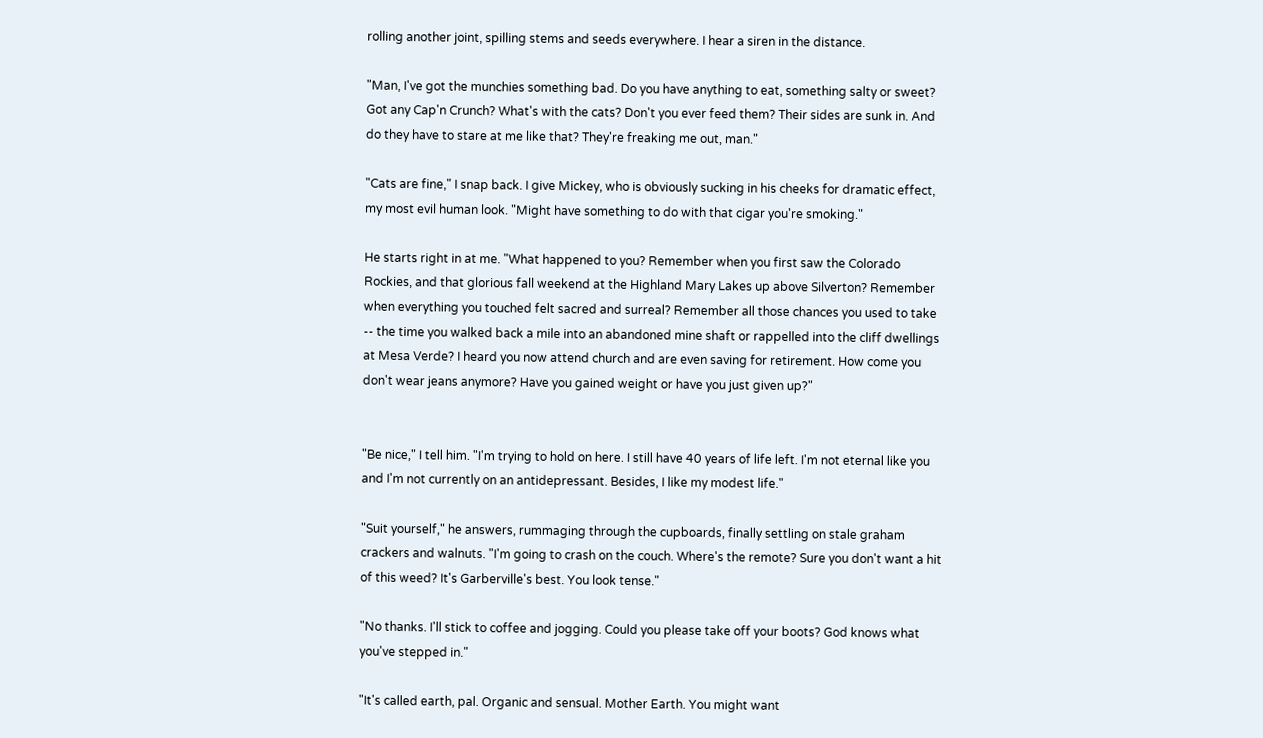rolling another joint, spilling stems and seeds everywhere. I hear a siren in the distance.

"Man, I've got the munchies something bad. Do you have anything to eat, something salty or sweet? Got any Cap'n Crunch? What's with the cats? Don't you ever feed them? Their sides are sunk in. And do they have to stare at me like that? They're freaking me out, man."

"Cats are fine," I snap back. I give Mickey, who is obviously sucking in his cheeks for dramatic effect, my most evil human look. "Might have something to do with that cigar you're smoking."

He starts right in at me. "What happened to you? Remember when you first saw the Colorado Rockies, and that glorious fall weekend at the Highland Mary Lakes up above Silverton? Remember when everything you touched felt sacred and surreal? Remember all those chances you used to take -- the time you walked back a mile into an abandoned mine shaft or rappelled into the cliff dwellings at Mesa Verde? I heard you now attend church and are even saving for retirement. How come you don't wear jeans anymore? Have you gained weight or have you just given up?"


"Be nice," I tell him. "I'm trying to hold on here. I still have 40 years of life left. I'm not eternal like you and I'm not currently on an antidepressant. Besides, I like my modest life."

"Suit yourself," he answers, rummaging through the cupboards, finally settling on stale graham crackers and walnuts. "I'm going to crash on the couch. Where's the remote? Sure you don't want a hit of this weed? It's Garberville's best. You look tense."

"No thanks. I'll stick to coffee and jogging. Could you please take off your boots? God knows what you've stepped in."

"It's called earth, pal. Organic and sensual. Mother Earth. You might want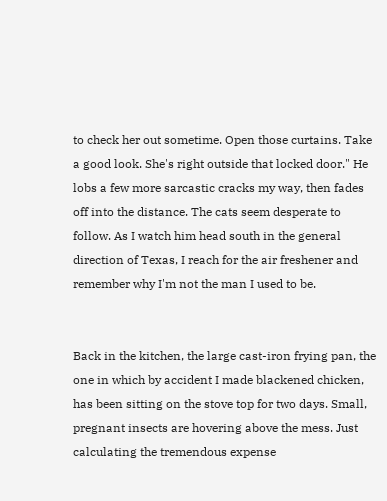to check her out sometime. Open those curtains. Take a good look. She's right outside that locked door." He lobs a few more sarcastic cracks my way, then fades off into the distance. The cats seem desperate to follow. As I watch him head south in the general direction of Texas, I reach for the air freshener and remember why I'm not the man I used to be.


Back in the kitchen, the large cast-iron frying pan, the one in which by accident I made blackened chicken, has been sitting on the stove top for two days. Small, pregnant insects are hovering above the mess. Just calculating the tremendous expense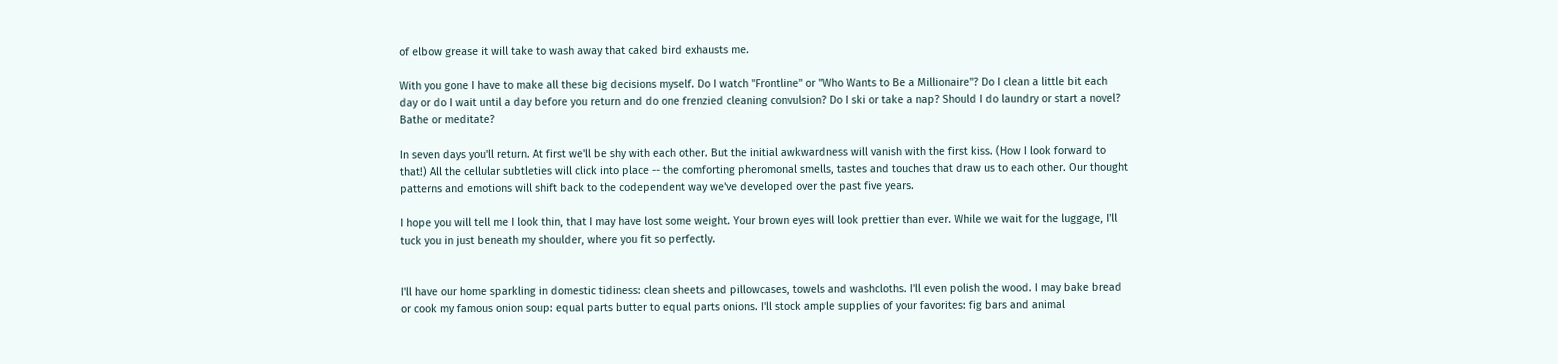of elbow grease it will take to wash away that caked bird exhausts me.

With you gone I have to make all these big decisions myself. Do I watch "Frontline" or "Who Wants to Be a Millionaire"? Do I clean a little bit each day or do I wait until a day before you return and do one frenzied cleaning convulsion? Do I ski or take a nap? Should I do laundry or start a novel? Bathe or meditate?

In seven days you'll return. At first we'll be shy with each other. But the initial awkwardness will vanish with the first kiss. (How I look forward to that!) All the cellular subtleties will click into place -- the comforting pheromonal smells, tastes and touches that draw us to each other. Our thought patterns and emotions will shift back to the codependent way we've developed over the past five years.

I hope you will tell me I look thin, that I may have lost some weight. Your brown eyes will look prettier than ever. While we wait for the luggage, I'll tuck you in just beneath my shoulder, where you fit so perfectly.


I'll have our home sparkling in domestic tidiness: clean sheets and pillowcases, towels and washcloths. I'll even polish the wood. I may bake bread or cook my famous onion soup: equal parts butter to equal parts onions. I'll stock ample supplies of your favorites: fig bars and animal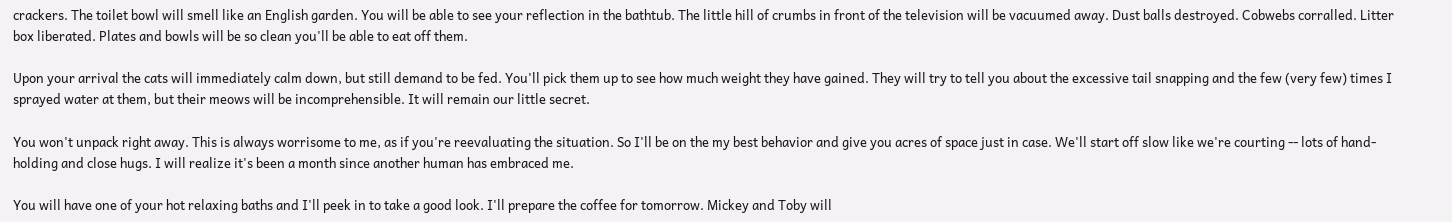crackers. The toilet bowl will smell like an English garden. You will be able to see your reflection in the bathtub. The little hill of crumbs in front of the television will be vacuumed away. Dust balls destroyed. Cobwebs corralled. Litter box liberated. Plates and bowls will be so clean you'll be able to eat off them.

Upon your arrival the cats will immediately calm down, but still demand to be fed. You'll pick them up to see how much weight they have gained. They will try to tell you about the excessive tail snapping and the few (very few) times I sprayed water at them, but their meows will be incomprehensible. It will remain our little secret.

You won't unpack right away. This is always worrisome to me, as if you're reevaluating the situation. So I'll be on the my best behavior and give you acres of space just in case. We'll start off slow like we're courting -- lots of hand-holding and close hugs. I will realize it's been a month since another human has embraced me.

You will have one of your hot relaxing baths and I'll peek in to take a good look. I'll prepare the coffee for tomorrow. Mickey and Toby will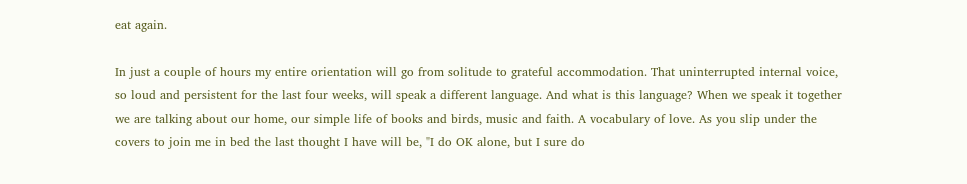eat again.

In just a couple of hours my entire orientation will go from solitude to grateful accommodation. That uninterrupted internal voice, so loud and persistent for the last four weeks, will speak a different language. And what is this language? When we speak it together we are talking about our home, our simple life of books and birds, music and faith. A vocabulary of love. As you slip under the covers to join me in bed the last thought I have will be, "I do OK alone, but I sure do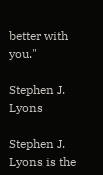better with you."

Stephen J. Lyons

Stephen J. Lyons is the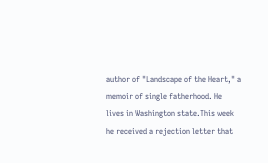author of "Landscape of the Heart," a memoir of single fatherhood. He lives in Washington state.This week he received a rejection letter that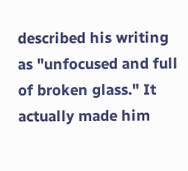described his writing as "unfocused and full of broken glass." It actually made him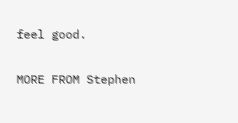feel good.

MORE FROM Stephen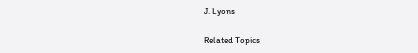J. Lyons

Related Topics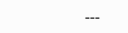---